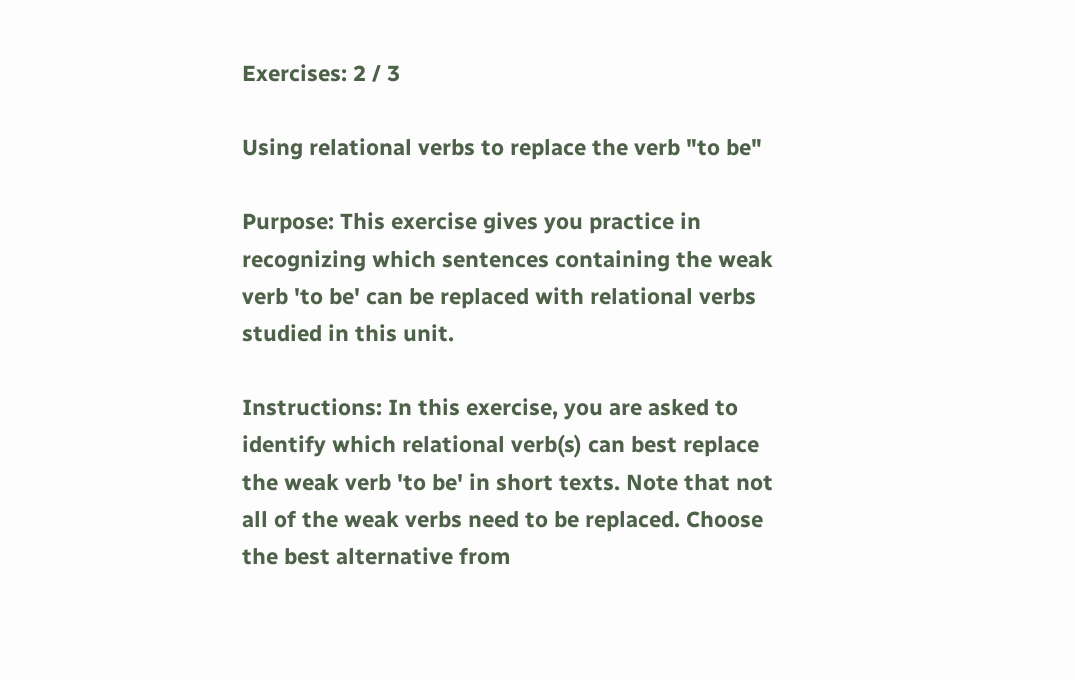Exercises: 2 / 3

Using relational verbs to replace the verb "to be"

Purpose: This exercise gives you practice in recognizing which sentences containing the weak verb 'to be' can be replaced with relational verbs studied in this unit.

Instructions: In this exercise, you are asked to identify which relational verb(s) can best replace the weak verb 'to be' in short texts. Note that not all of the weak verbs need to be replaced. Choose the best alternative from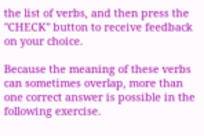the list of verbs, and then press the "CHECK" button to receive feedback on your choice.

Because the meaning of these verbs can sometimes overlap, more than one correct answer is possible in the following exercise.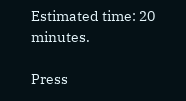Estimated time: 20 minutes.

Press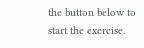the button below to start the exercise.